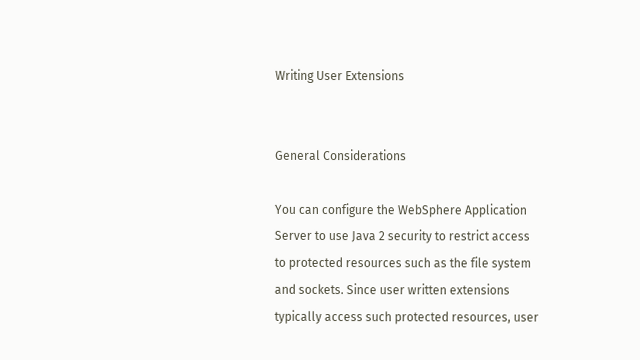Writing User Extensions


General Considerations

You can configure the WebSphere Application Server to use Java 2 security to restrict access to protected resources such as the file system and sockets. Since user written extensions typically access such protected resources, user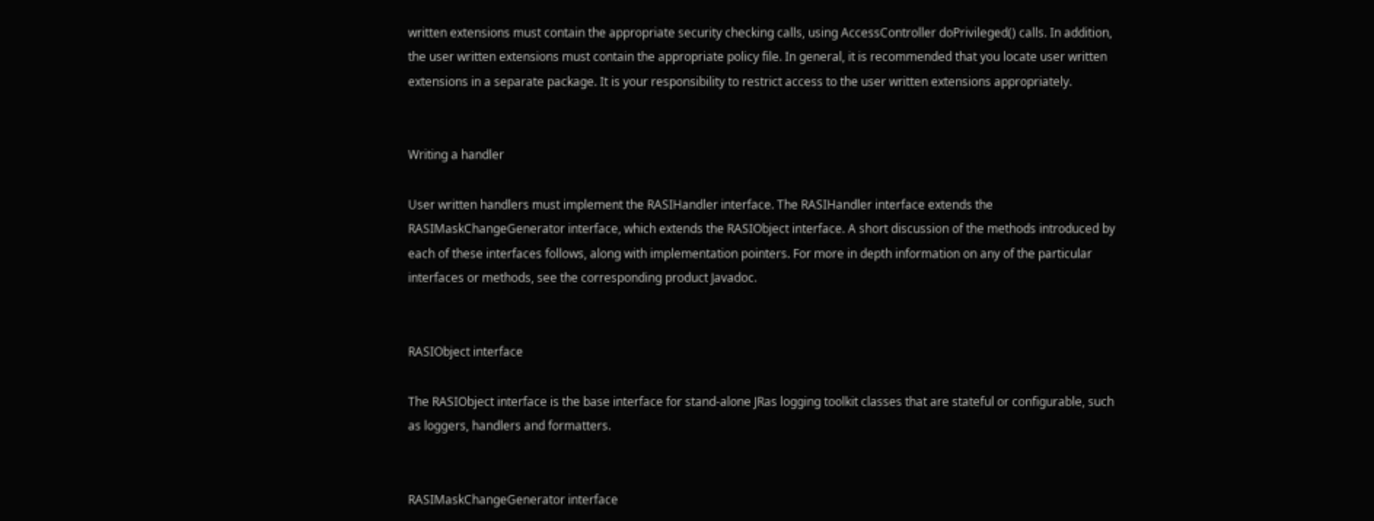written extensions must contain the appropriate security checking calls, using AccessController doPrivileged() calls. In addition, the user written extensions must contain the appropriate policy file. In general, it is recommended that you locate user written extensions in a separate package. It is your responsibility to restrict access to the user written extensions appropriately.


Writing a handler

User written handlers must implement the RASIHandler interface. The RASIHandler interface extends the RASIMaskChangeGenerator interface, which extends the RASIObject interface. A short discussion of the methods introduced by each of these interfaces follows, along with implementation pointers. For more in depth information on any of the particular interfaces or methods, see the corresponding product Javadoc.


RASIObject interface

The RASIObject interface is the base interface for stand-alone JRas logging toolkit classes that are stateful or configurable, such as loggers, handlers and formatters.


RASIMaskChangeGenerator interface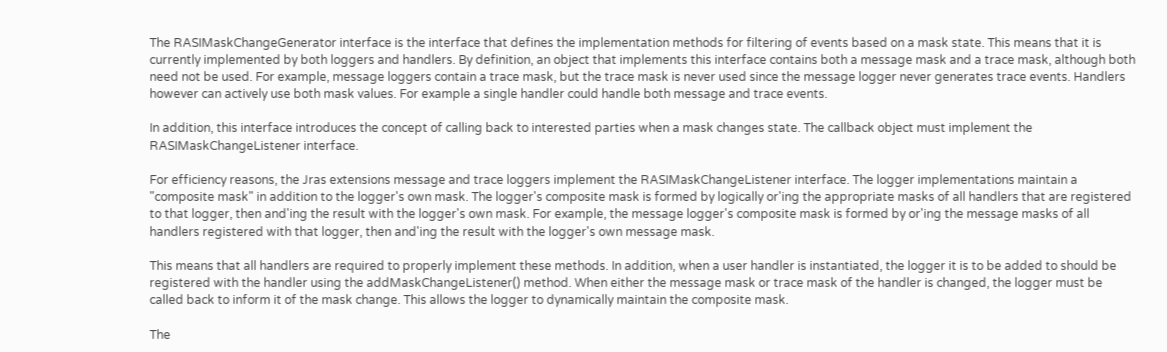The RASIMaskChangeGenerator interface is the interface that defines the implementation methods for filtering of events based on a mask state. This means that it is currently implemented by both loggers and handlers. By definition, an object that implements this interface contains both a message mask and a trace mask, although both need not be used. For example, message loggers contain a trace mask, but the trace mask is never used since the message logger never generates trace events. Handlers however can actively use both mask values. For example a single handler could handle both message and trace events.

In addition, this interface introduces the concept of calling back to interested parties when a mask changes state. The callback object must implement the RASIMaskChangeListener interface.

For efficiency reasons, the Jras extensions message and trace loggers implement the RASIMaskChangeListener interface. The logger implementations maintain a "composite mask" in addition to the logger's own mask. The logger's composite mask is formed by logically or'ing the appropriate masks of all handlers that are registered to that logger, then and'ing the result with the logger's own mask. For example, the message logger's composite mask is formed by or'ing the message masks of all handlers registered with that logger, then and'ing the result with the logger's own message mask.

This means that all handlers are required to properly implement these methods. In addition, when a user handler is instantiated, the logger it is to be added to should be registered with the handler using the addMaskChangeListener() method. When either the message mask or trace mask of the handler is changed, the logger must be called back to inform it of the mask change. This allows the logger to dynamically maintain the composite mask.

The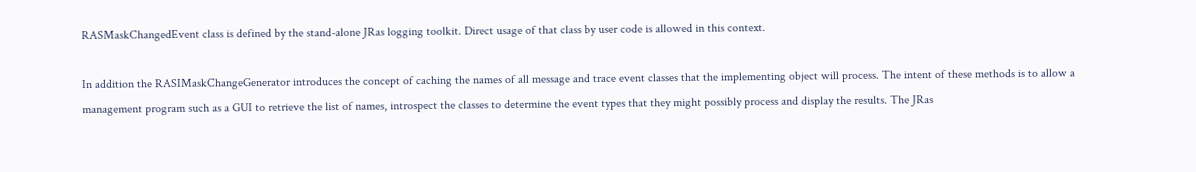RASMaskChangedEvent class is defined by the stand-alone JRas logging toolkit. Direct usage of that class by user code is allowed in this context.

In addition the RASIMaskChangeGenerator introduces the concept of caching the names of all message and trace event classes that the implementing object will process. The intent of these methods is to allow a management program such as a GUI to retrieve the list of names, introspect the classes to determine the event types that they might possibly process and display the results. The JRas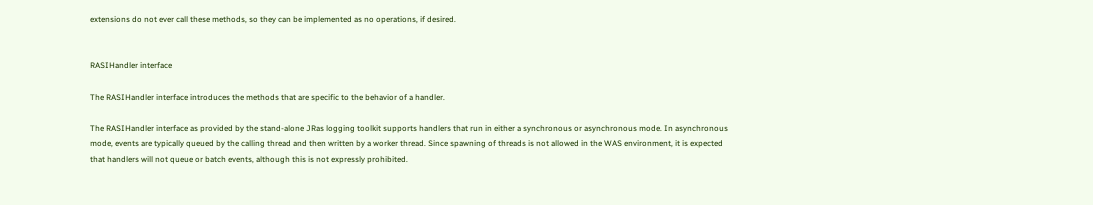extensions do not ever call these methods, so they can be implemented as no operations, if desired.


RASIHandler interface

The RASIHandler interface introduces the methods that are specific to the behavior of a handler.

The RASIHandler interface as provided by the stand-alone JRas logging toolkit supports handlers that run in either a synchronous or asynchronous mode. In asynchronous mode, events are typically queued by the calling thread and then written by a worker thread. Since spawning of threads is not allowed in the WAS environment, it is expected that handlers will not queue or batch events, although this is not expressly prohibited.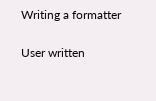Writing a formatter

User written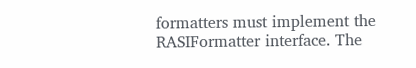formatters must implement the RASIFormatter interface. The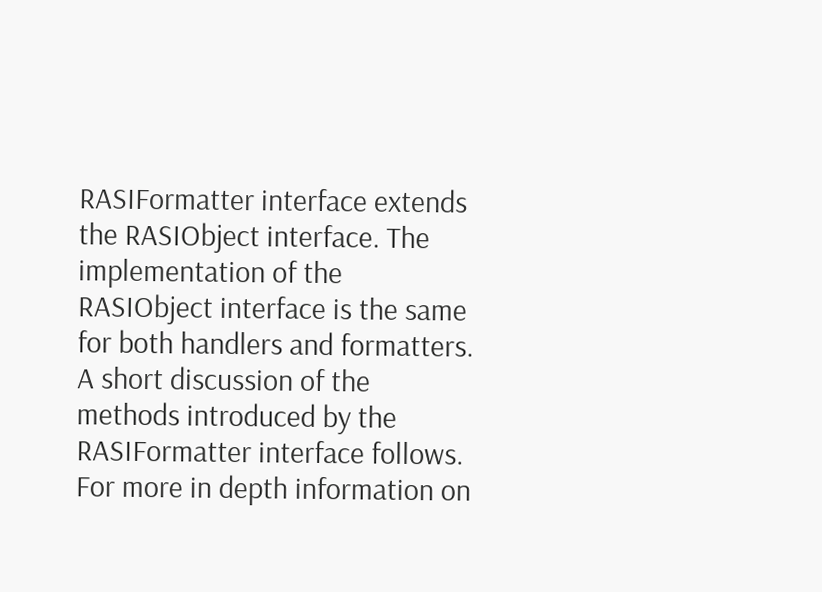RASIFormatter interface extends the RASIObject interface. The implementation of the RASIObject interface is the same for both handlers and formatters. A short discussion of the methods introduced by the RASIFormatter interface follows. For more in depth information on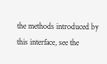the methods introduced by this interface, see the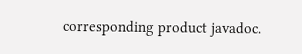corresponding product javadoc.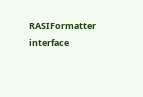RASIFormatter interface